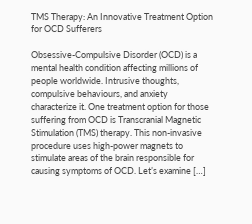TMS Therapy: An Innovative Treatment Option for OCD Sufferers

Obsessive-Compulsive Disorder (OCD) is a mental health condition affecting millions of people worldwide. Intrusive thoughts, compulsive behaviours, and anxiety characterize it. One treatment option for those suffering from OCD is Transcranial Magnetic Stimulation (TMS) therapy. This non-invasive procedure uses high-power magnets to stimulate areas of the brain responsible for causing symptoms of OCD. Let’s examine […]